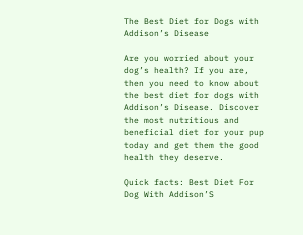The Best Diet for Dogs with Addison’s Disease

Are you worried about your dog’s health? If you are, then you need to know about the best diet for dogs with Addison’s Disease. Discover the most nutritious and beneficial diet for your pup today and get them the good health they deserve.

Quick facts: Best Diet For Dog With Addison’S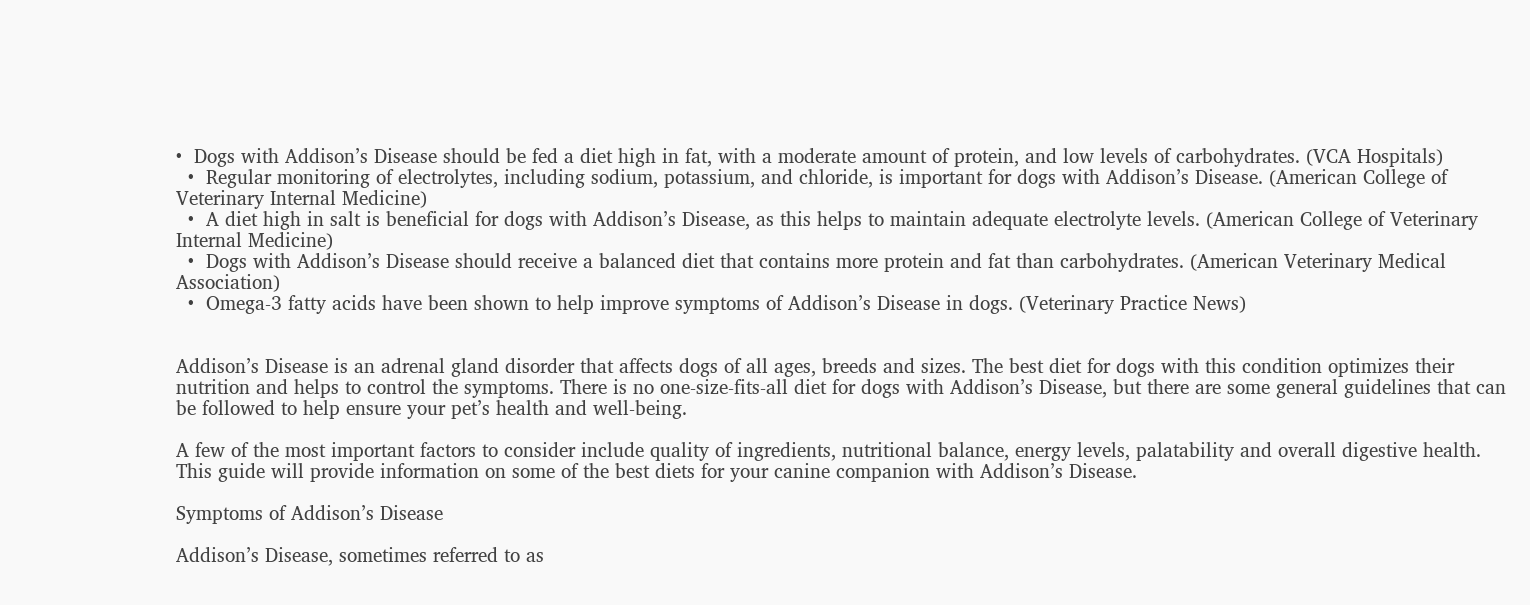•  Dogs with Addison’s Disease should be fed a diet high in fat, with a moderate amount of protein, and low levels of carbohydrates. (VCA Hospitals)
  •  Regular monitoring of electrolytes, including sodium, potassium, and chloride, is important for dogs with Addison’s Disease. (American College of Veterinary Internal Medicine)
  •  A diet high in salt is beneficial for dogs with Addison’s Disease, as this helps to maintain adequate electrolyte levels. (American College of Veterinary Internal Medicine)
  •  Dogs with Addison’s Disease should receive a balanced diet that contains more protein and fat than carbohydrates. (American Veterinary Medical Association)
  •  Omega-3 fatty acids have been shown to help improve symptoms of Addison’s Disease in dogs. (Veterinary Practice News)


Addison’s Disease is an adrenal gland disorder that affects dogs of all ages, breeds and sizes. The best diet for dogs with this condition optimizes their nutrition and helps to control the symptoms. There is no one-size-fits-all diet for dogs with Addison’s Disease, but there are some general guidelines that can be followed to help ensure your pet’s health and well-being.

A few of the most important factors to consider include quality of ingredients, nutritional balance, energy levels, palatability and overall digestive health. This guide will provide information on some of the best diets for your canine companion with Addison’s Disease.

Symptoms of Addison’s Disease

Addison’s Disease, sometimes referred to as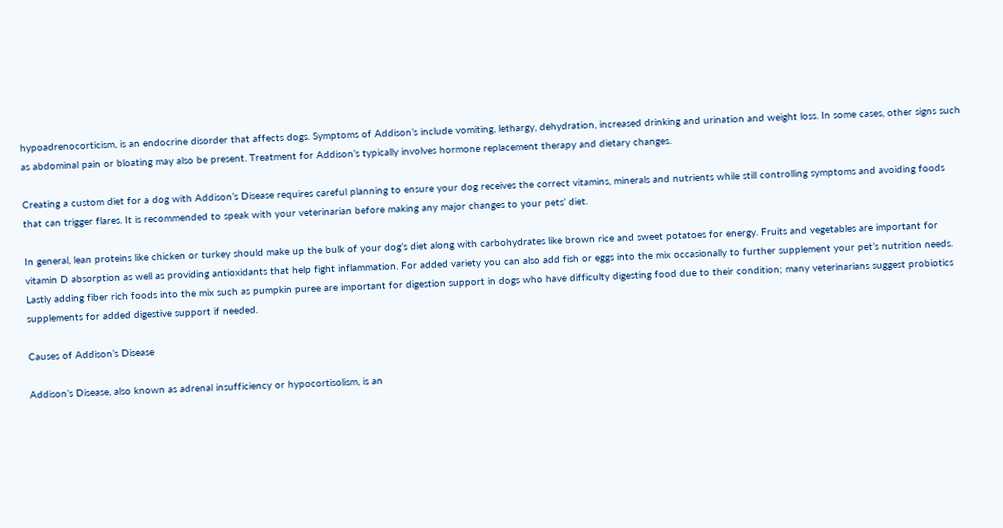hypoadrenocorticism, is an endocrine disorder that affects dogs. Symptoms of Addison’s include vomiting, lethargy, dehydration, increased drinking and urination and weight loss. In some cases, other signs such as abdominal pain or bloating may also be present. Treatment for Addison’s typically involves hormone replacement therapy and dietary changes.

Creating a custom diet for a dog with Addison’s Disease requires careful planning to ensure your dog receives the correct vitamins, minerals and nutrients while still controlling symptoms and avoiding foods that can trigger flares. It is recommended to speak with your veterinarian before making any major changes to your pets’ diet.

In general, lean proteins like chicken or turkey should make up the bulk of your dog’s diet along with carbohydrates like brown rice and sweet potatoes for energy. Fruits and vegetables are important for vitamin D absorption as well as providing antioxidants that help fight inflammation. For added variety you can also add fish or eggs into the mix occasionally to further supplement your pet’s nutrition needs. Lastly adding fiber rich foods into the mix such as pumpkin puree are important for digestion support in dogs who have difficulty digesting food due to their condition; many veterinarians suggest probiotics supplements for added digestive support if needed.

Causes of Addison’s Disease

Addison’s Disease, also known as adrenal insufficiency or hypocortisolism, is an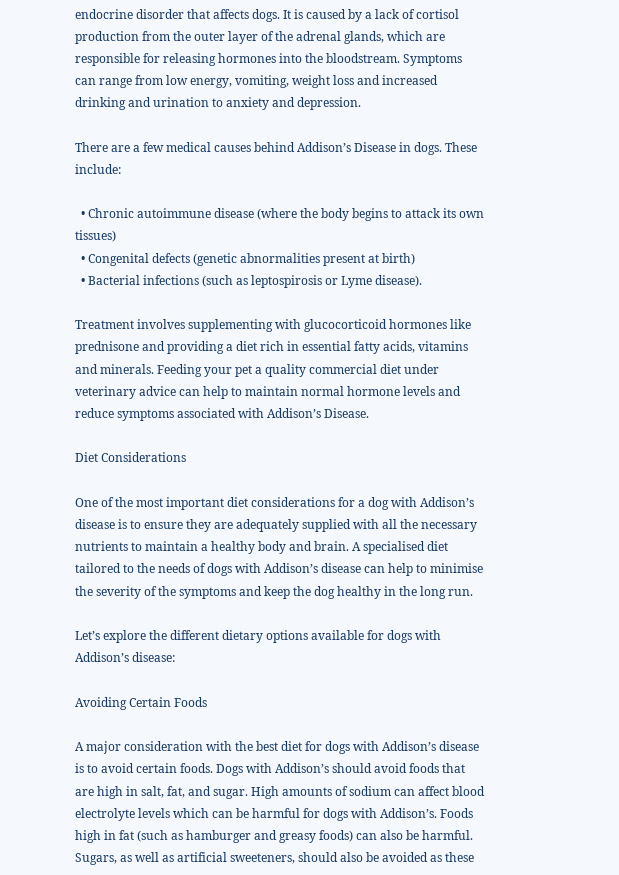endocrine disorder that affects dogs. It is caused by a lack of cortisol production from the outer layer of the adrenal glands, which are responsible for releasing hormones into the bloodstream. Symptoms can range from low energy, vomiting, weight loss and increased drinking and urination to anxiety and depression.

There are a few medical causes behind Addison’s Disease in dogs. These include:

  • Chronic autoimmune disease (where the body begins to attack its own tissues)
  • Congenital defects (genetic abnormalities present at birth)
  • Bacterial infections (such as leptospirosis or Lyme disease).

Treatment involves supplementing with glucocorticoid hormones like prednisone and providing a diet rich in essential fatty acids, vitamins and minerals. Feeding your pet a quality commercial diet under veterinary advice can help to maintain normal hormone levels and reduce symptoms associated with Addison’s Disease.

Diet Considerations

One of the most important diet considerations for a dog with Addison’s disease is to ensure they are adequately supplied with all the necessary nutrients to maintain a healthy body and brain. A specialised diet tailored to the needs of dogs with Addison’s disease can help to minimise the severity of the symptoms and keep the dog healthy in the long run.

Let’s explore the different dietary options available for dogs with Addison’s disease:

Avoiding Certain Foods

A major consideration with the best diet for dogs with Addison’s disease is to avoid certain foods. Dogs with Addison’s should avoid foods that are high in salt, fat, and sugar. High amounts of sodium can affect blood electrolyte levels which can be harmful for dogs with Addison’s. Foods high in fat (such as hamburger and greasy foods) can also be harmful. Sugars, as well as artificial sweeteners, should also be avoided as these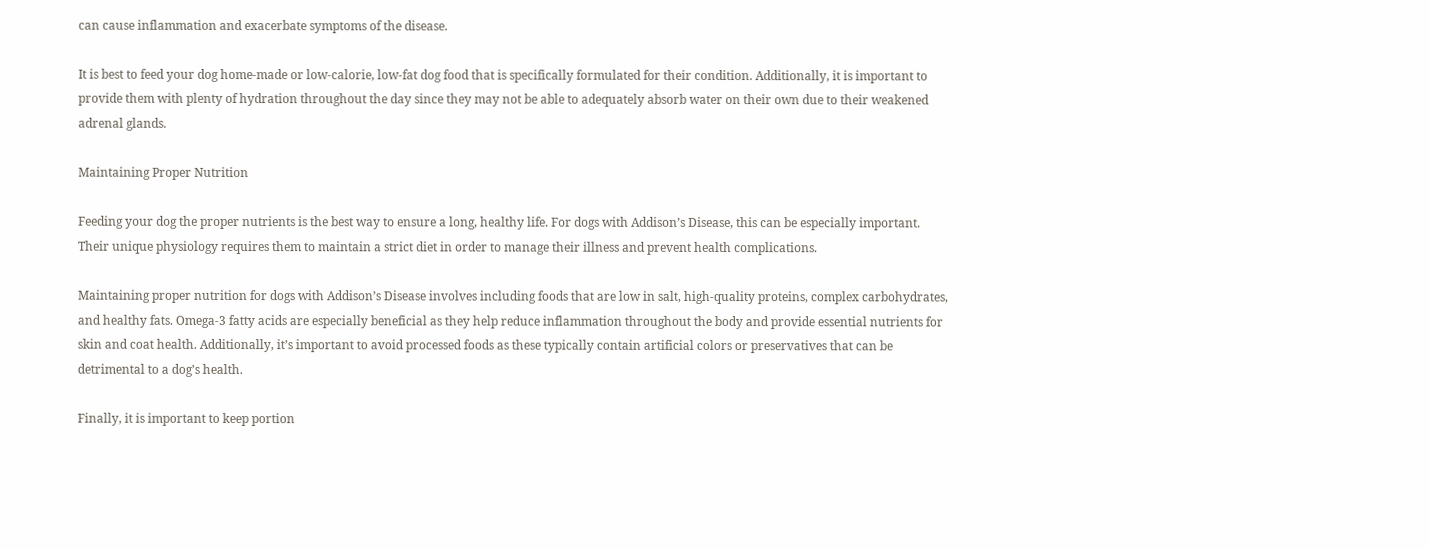can cause inflammation and exacerbate symptoms of the disease.

It is best to feed your dog home-made or low-calorie, low-fat dog food that is specifically formulated for their condition. Additionally, it is important to provide them with plenty of hydration throughout the day since they may not be able to adequately absorb water on their own due to their weakened adrenal glands.

Maintaining Proper Nutrition

Feeding your dog the proper nutrients is the best way to ensure a long, healthy life. For dogs with Addison’s Disease, this can be especially important. Their unique physiology requires them to maintain a strict diet in order to manage their illness and prevent health complications.

Maintaining proper nutrition for dogs with Addison’s Disease involves including foods that are low in salt, high-quality proteins, complex carbohydrates, and healthy fats. Omega-3 fatty acids are especially beneficial as they help reduce inflammation throughout the body and provide essential nutrients for skin and coat health. Additionally, it’s important to avoid processed foods as these typically contain artificial colors or preservatives that can be detrimental to a dog’s health.

Finally, it is important to keep portion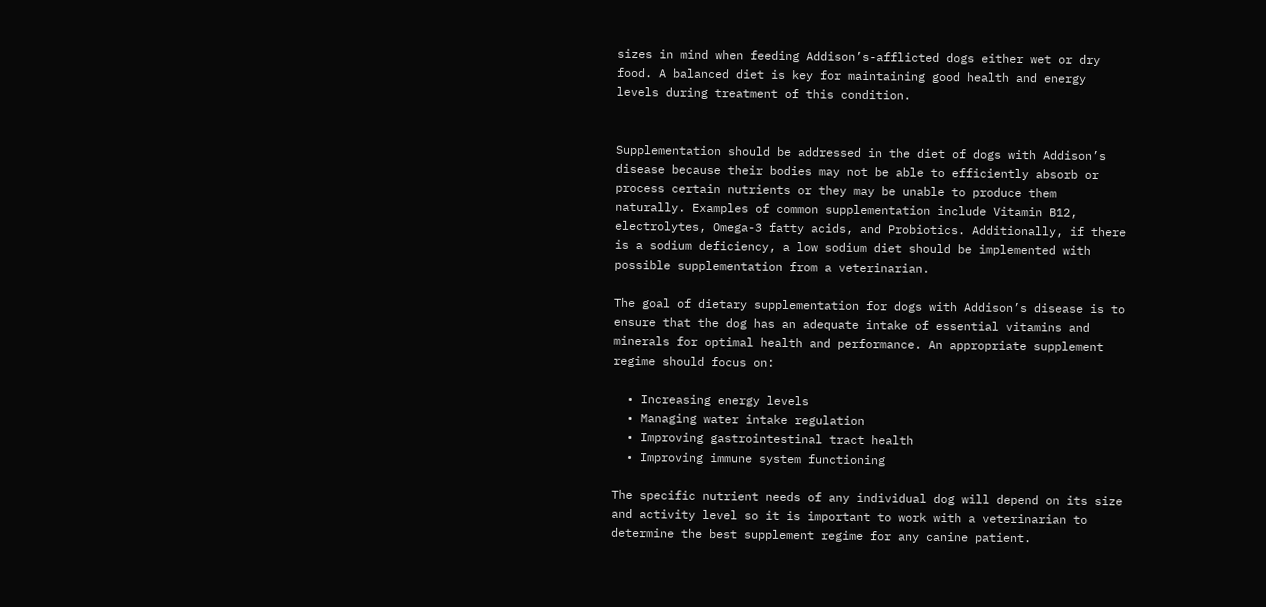sizes in mind when feeding Addison’s-afflicted dogs either wet or dry food. A balanced diet is key for maintaining good health and energy levels during treatment of this condition.


Supplementation should be addressed in the diet of dogs with Addison’s disease because their bodies may not be able to efficiently absorb or process certain nutrients or they may be unable to produce them naturally. Examples of common supplementation include Vitamin B12, electrolytes, Omega-3 fatty acids, and Probiotics. Additionally, if there is a sodium deficiency, a low sodium diet should be implemented with possible supplementation from a veterinarian.

The goal of dietary supplementation for dogs with Addison’s disease is to ensure that the dog has an adequate intake of essential vitamins and minerals for optimal health and performance. An appropriate supplement regime should focus on:

  • Increasing energy levels
  • Managing water intake regulation
  • Improving gastrointestinal tract health
  • Improving immune system functioning

The specific nutrient needs of any individual dog will depend on its size and activity level so it is important to work with a veterinarian to determine the best supplement regime for any canine patient.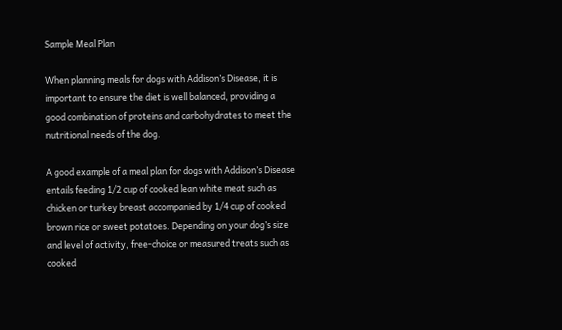Sample Meal Plan

When planning meals for dogs with Addison’s Disease, it is important to ensure the diet is well balanced, providing a good combination of proteins and carbohydrates to meet the nutritional needs of the dog.

A good example of a meal plan for dogs with Addison’s Disease entails feeding 1/2 cup of cooked lean white meat such as chicken or turkey breast accompanied by 1/4 cup of cooked brown rice or sweet potatoes. Depending on your dog’s size and level of activity, free-choice or measured treats such as cooked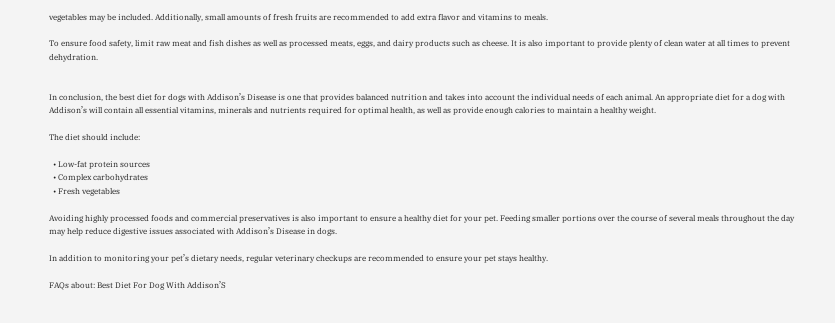vegetables may be included. Additionally, small amounts of fresh fruits are recommended to add extra flavor and vitamins to meals.

To ensure food safety, limit raw meat and fish dishes as well as processed meats, eggs, and dairy products such as cheese. It is also important to provide plenty of clean water at all times to prevent dehydration.


In conclusion, the best diet for dogs with Addison’s Disease is one that provides balanced nutrition and takes into account the individual needs of each animal. An appropriate diet for a dog with Addison’s will contain all essential vitamins, minerals and nutrients required for optimal health, as well as provide enough calories to maintain a healthy weight.

The diet should include:

  • Low-fat protein sources
  • Complex carbohydrates
  • Fresh vegetables

Avoiding highly processed foods and commercial preservatives is also important to ensure a healthy diet for your pet. Feeding smaller portions over the course of several meals throughout the day may help reduce digestive issues associated with Addison’s Disease in dogs.

In addition to monitoring your pet’s dietary needs, regular veterinary checkups are recommended to ensure your pet stays healthy.

FAQs about: Best Diet For Dog With Addison’S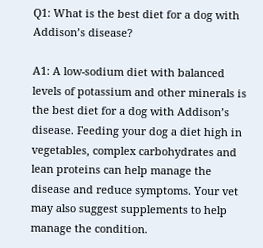Q1: What is the best diet for a dog with Addison’s disease?

A1: A low-sodium diet with balanced levels of potassium and other minerals is the best diet for a dog with Addison’s disease. Feeding your dog a diet high in vegetables, complex carbohydrates and lean proteins can help manage the disease and reduce symptoms. Your vet may also suggest supplements to help manage the condition.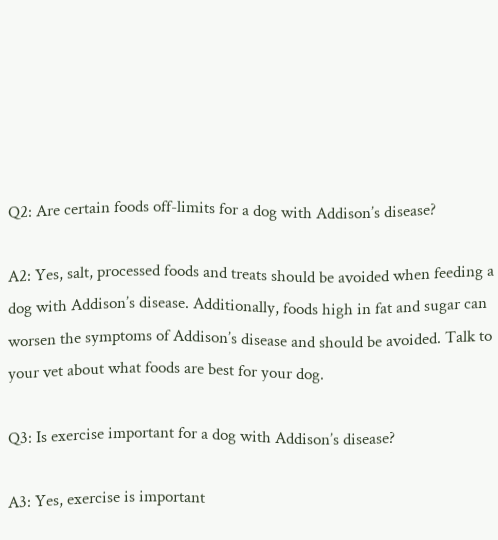Q2: Are certain foods off-limits for a dog with Addison’s disease?

A2: Yes, salt, processed foods and treats should be avoided when feeding a dog with Addison’s disease. Additionally, foods high in fat and sugar can worsen the symptoms of Addison’s disease and should be avoided. Talk to your vet about what foods are best for your dog.

Q3: Is exercise important for a dog with Addison’s disease?

A3: Yes, exercise is important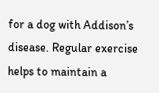for a dog with Addison’s disease. Regular exercise helps to maintain a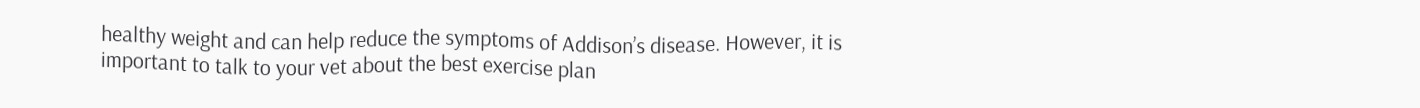healthy weight and can help reduce the symptoms of Addison’s disease. However, it is important to talk to your vet about the best exercise plan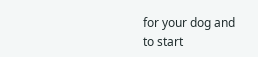for your dog and to start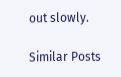out slowly.

Similar Posts